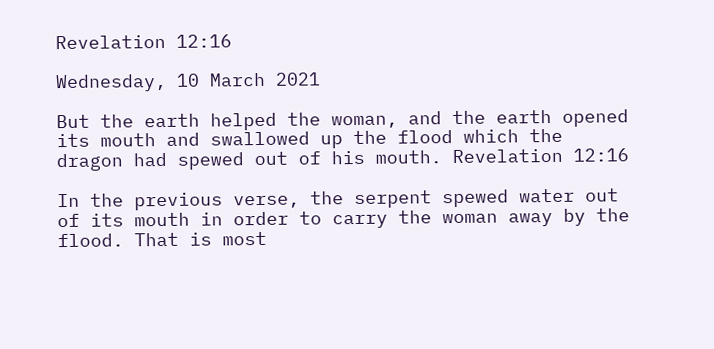Revelation 12:16

Wednesday, 10 March 2021

But the earth helped the woman, and the earth opened its mouth and swallowed up the flood which the dragon had spewed out of his mouth. Revelation 12:16

In the previous verse, the serpent spewed water out of its mouth in order to carry the woman away by the flood. That is most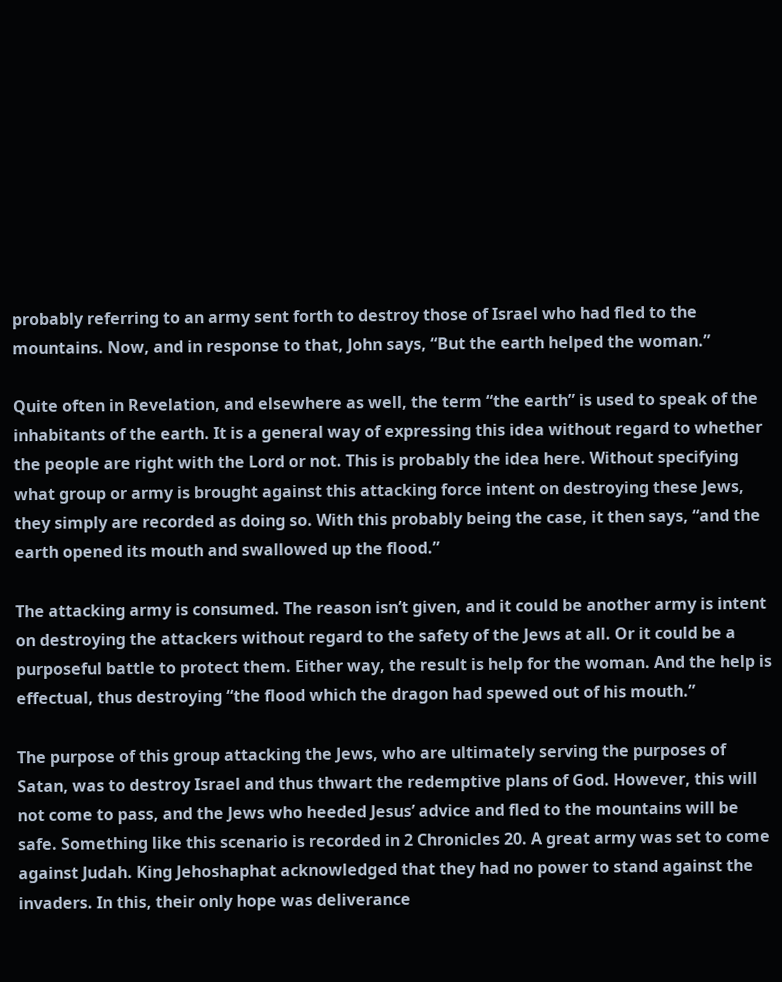probably referring to an army sent forth to destroy those of Israel who had fled to the mountains. Now, and in response to that, John says, “But the earth helped the woman.”

Quite often in Revelation, and elsewhere as well, the term “the earth” is used to speak of the inhabitants of the earth. It is a general way of expressing this idea without regard to whether the people are right with the Lord or not. This is probably the idea here. Without specifying what group or army is brought against this attacking force intent on destroying these Jews, they simply are recorded as doing so. With this probably being the case, it then says, “and the earth opened its mouth and swallowed up the flood.”

The attacking army is consumed. The reason isn’t given, and it could be another army is intent on destroying the attackers without regard to the safety of the Jews at all. Or it could be a purposeful battle to protect them. Either way, the result is help for the woman. And the help is effectual, thus destroying “the flood which the dragon had spewed out of his mouth.”

The purpose of this group attacking the Jews, who are ultimately serving the purposes of Satan, was to destroy Israel and thus thwart the redemptive plans of God. However, this will not come to pass, and the Jews who heeded Jesus’ advice and fled to the mountains will be safe. Something like this scenario is recorded in 2 Chronicles 20. A great army was set to come against Judah. King Jehoshaphat acknowledged that they had no power to stand against the invaders. In this, their only hope was deliverance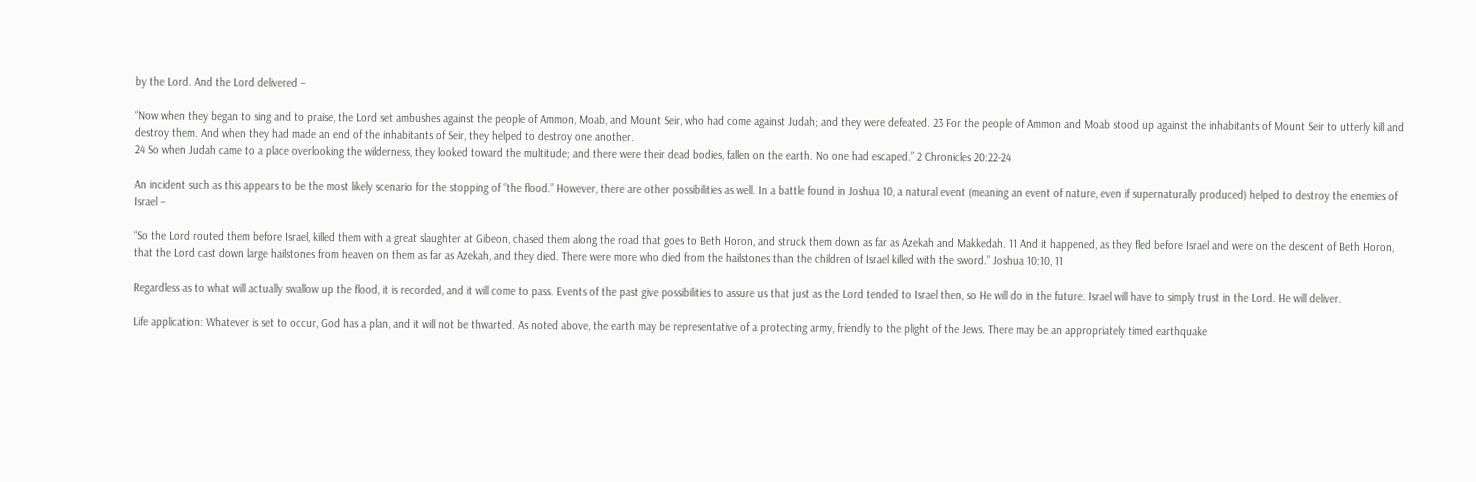by the Lord. And the Lord delivered –

“Now when they began to sing and to praise, the Lord set ambushes against the people of Ammon, Moab, and Mount Seir, who had come against Judah; and they were defeated. 23 For the people of Ammon and Moab stood up against the inhabitants of Mount Seir to utterly kill and destroy them. And when they had made an end of the inhabitants of Seir, they helped to destroy one another.
24 So when Judah came to a place overlooking the wilderness, they looked toward the multitude; and there were their dead bodies, fallen on the earth. No one had escaped.” 2 Chronicles 20:22-24

An incident such as this appears to be the most likely scenario for the stopping of “the flood.” However, there are other possibilities as well. In a battle found in Joshua 10, a natural event (meaning an event of nature, even if supernaturally produced) helped to destroy the enemies of Israel –

“So the Lord routed them before Israel, killed them with a great slaughter at Gibeon, chased them along the road that goes to Beth Horon, and struck them down as far as Azekah and Makkedah. 11 And it happened, as they fled before Israel and were on the descent of Beth Horon, that the Lord cast down large hailstones from heaven on them as far as Azekah, and they died. There were more who died from the hailstones than the children of Israel killed with the sword.” Joshua 10:10, 11

Regardless as to what will actually swallow up the flood, it is recorded, and it will come to pass. Events of the past give possibilities to assure us that just as the Lord tended to Israel then, so He will do in the future. Israel will have to simply trust in the Lord. He will deliver.

Life application: Whatever is set to occur, God has a plan, and it will not be thwarted. As noted above, the earth may be representative of a protecting army, friendly to the plight of the Jews. There may be an appropriately timed earthquake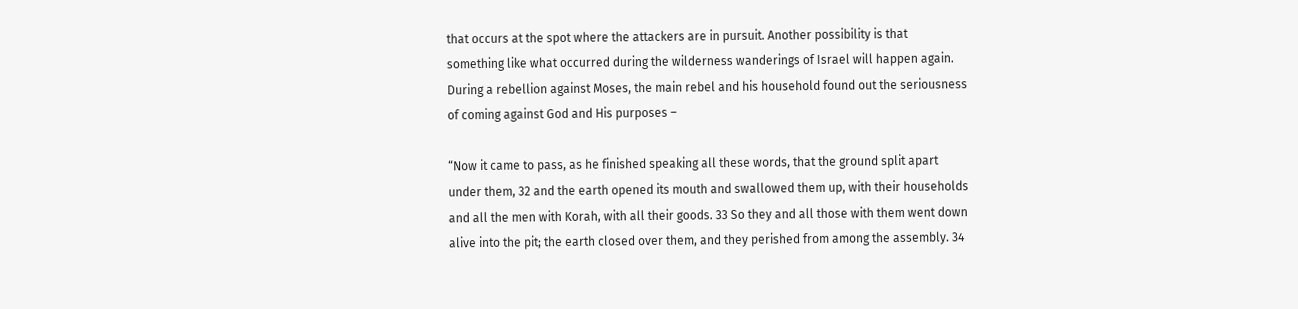that occurs at the spot where the attackers are in pursuit. Another possibility is that something like what occurred during the wilderness wanderings of Israel will happen again. During a rebellion against Moses, the main rebel and his household found out the seriousness of coming against God and His purposes –

“Now it came to pass, as he finished speaking all these words, that the ground split apart under them, 32 and the earth opened its mouth and swallowed them up, with their households and all the men with Korah, with all their goods. 33 So they and all those with them went down alive into the pit; the earth closed over them, and they perished from among the assembly. 34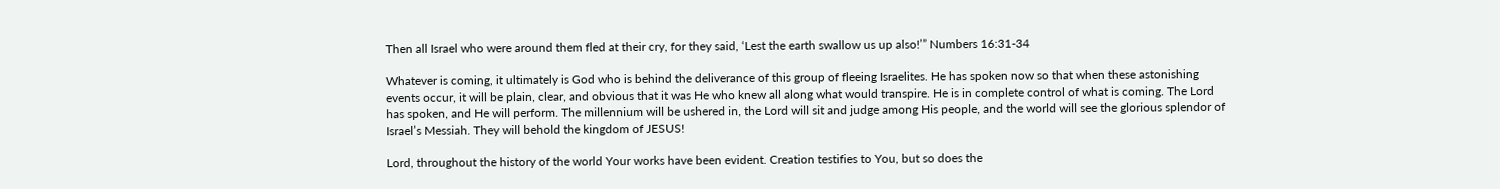Then all Israel who were around them fled at their cry, for they said, ‘Lest the earth swallow us up also!’” Numbers 16:31-34

Whatever is coming, it ultimately is God who is behind the deliverance of this group of fleeing Israelites. He has spoken now so that when these astonishing events occur, it will be plain, clear, and obvious that it was He who knew all along what would transpire. He is in complete control of what is coming. The Lord has spoken, and He will perform. The millennium will be ushered in, the Lord will sit and judge among His people, and the world will see the glorious splendor of Israel’s Messiah. They will behold the kingdom of JESUS!

Lord, throughout the history of the world Your works have been evident. Creation testifies to You, but so does the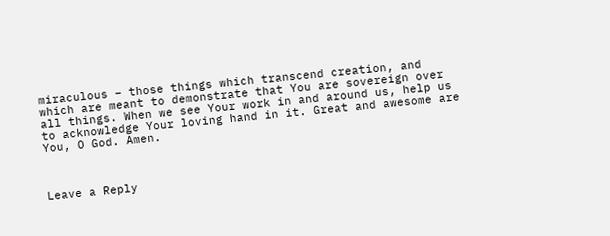miraculous – those things which transcend creation, and which are meant to demonstrate that You are sovereign over all things. When we see Your work in and around us, help us to acknowledge Your loving hand in it. Great and awesome are You, O God. Amen.



Leave a Reply